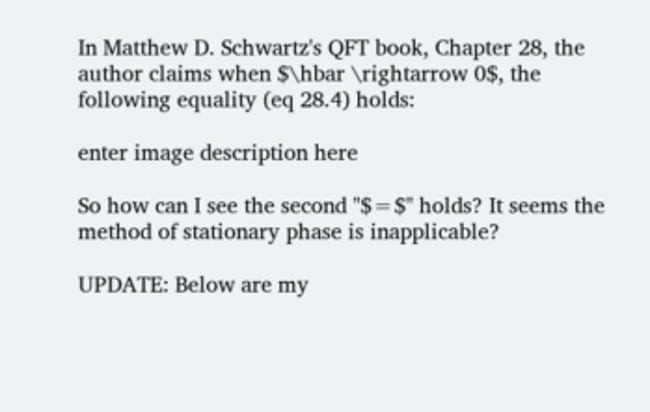In Matthew D. Schwartz's QFT book, Chapter 28, the author claims when $\hbar \rightarrow 0$, the following equality (eq 28.4) holds:

enter image description here

So how can I see the second "$=$" holds? It seems the method of stationary phase is inapplicable?

UPDATE: Below are my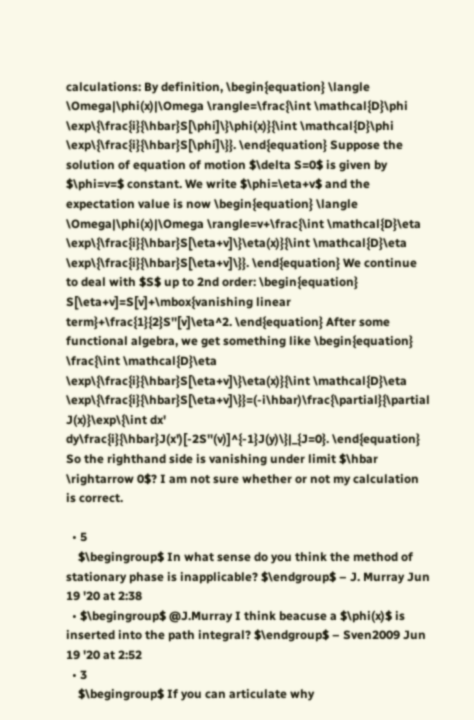calculations: By definition, \begin{equation} \langle \Omega|\phi(x)|\Omega \rangle=\frac{\int \mathcal{D}\phi \exp\{\frac{i}{\hbar}S[\phi]\}\phi(x)}{\int \mathcal{D}\phi \exp\{\frac{i}{\hbar}S[\phi]\}}. \end{equation} Suppose the solution of equation of motion $\delta S=0$ is given by $\phi=v=$ constant. We write $\phi=\eta+v$ and the expectation value is now \begin{equation} \langle \Omega|\phi(x)|\Omega \rangle=v+\frac{\int \mathcal{D}\eta \exp\{\frac{i}{\hbar}S[\eta+v]\}\eta(x)}{\int \mathcal{D}\eta \exp\{\frac{i}{\hbar}S[\eta+v]\}}. \end{equation} We continue to deal with $S$ up to 2nd order: \begin{equation} S[\eta+v]=S[v]+\mbox{vanishing linear term}+\frac{1}{2}S''[v]\eta^2. \end{equation} After some functional algebra, we get something like \begin{equation} \frac{\int \mathcal{D}\eta \exp\{\frac{i}{\hbar}S[\eta+v]\}\eta(x)}{\int \mathcal{D}\eta \exp\{\frac{i}{\hbar}S[\eta+v]\}}=(-i\hbar)\frac{\partial}{\partial J(x)}\exp\{\int dx' dy\frac{i}{\hbar}J(x')[-2S''(v)]^{-1}J(y)\}|_{J=0}. \end{equation} So the righthand side is vanishing under limit $\hbar \rightarrow 0$? I am not sure whether or not my calculation is correct.

  • 5
    $\begingroup$ In what sense do you think the method of stationary phase is inapplicable? $\endgroup$ – J. Murray Jun 19 '20 at 2:38
  • $\begingroup$ @J.Murray I think beacuse a $\phi(x)$ is inserted into the path integral? $\endgroup$ – Sven2009 Jun 19 '20 at 2:52
  • 3
    $\begingroup$ If you can articulate why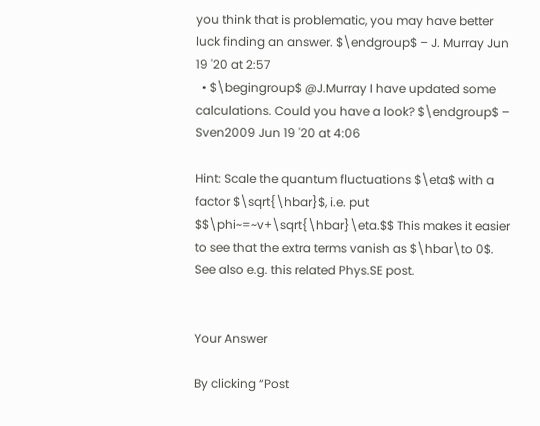you think that is problematic, you may have better luck finding an answer. $\endgroup$ – J. Murray Jun 19 '20 at 2:57
  • $\begingroup$ @J.Murray I have updated some calculations. Could you have a look? $\endgroup$ – Sven2009 Jun 19 '20 at 4:06

Hint: Scale the quantum fluctuations $\eta$ with a factor $\sqrt{\hbar}$, i.e. put $$\phi~=~v+\sqrt{\hbar}\eta.$$ This makes it easier to see that the extra terms vanish as $\hbar\to 0$. See also e.g. this related Phys.SE post.


Your Answer

By clicking “Post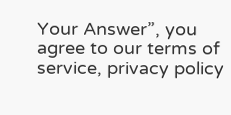Your Answer”, you agree to our terms of service, privacy policy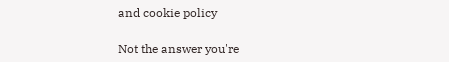and cookie policy

Not the answer you're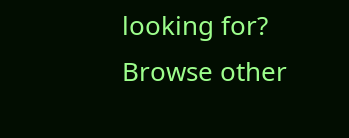looking for? Browse other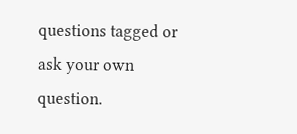questions tagged or ask your own question.